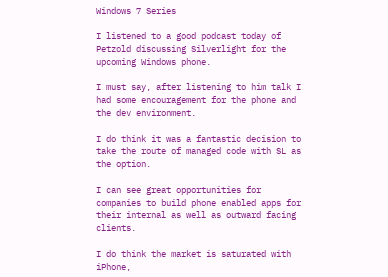Windows 7 Series

I listened to a good podcast today of Petzold discussing Silverlight for the upcoming Windows phone.

I must say, after listening to him talk I had some encouragement for the phone and the dev environment.

I do think it was a fantastic decision to take the route of managed code with SL as the option.

I can see great opportunities for companies to build phone enabled apps for their internal as well as outward facing clients.

I do think the market is saturated with iPhone,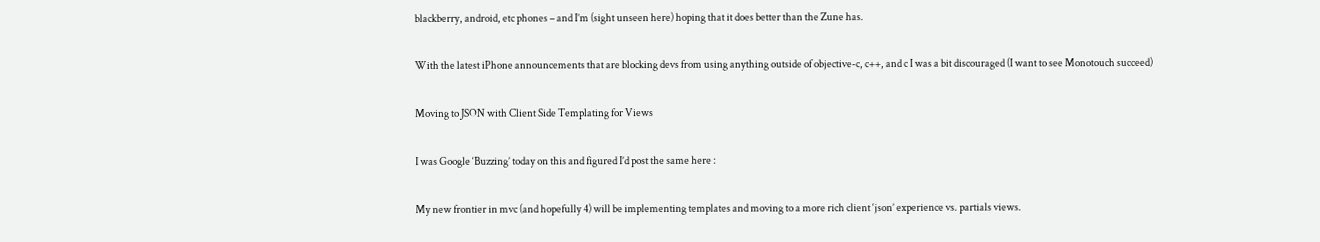blackberry, android, etc phones – and I’m (sight unseen here) hoping that it does better than the Zune has.

With the latest iPhone announcements that are blocking devs from using anything outside of objective-c, c++, and c I was a bit discouraged (I want to see Monotouch succeed)

Moving to JSON with Client Side Templating for Views

I was Google ‘Buzzing’ today on this and figured I’d post the same here :

My new frontier in mvc (and hopefully 4) will be implementing templates and moving to a more rich client ‘json’ experience vs. partials views.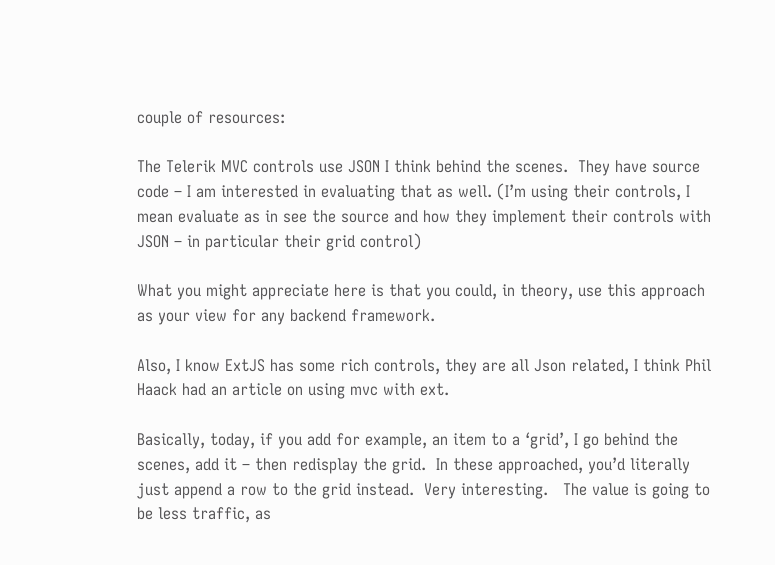couple of resources:

The Telerik MVC controls use JSON I think behind the scenes.  They have source code – I am interested in evaluating that as well. (I’m using their controls, I mean evaluate as in see the source and how they implement their controls with JSON – in particular their grid control)

What you might appreciate here is that you could, in theory, use this approach as your view for any backend framework.

Also, I know ExtJS has some rich controls, they are all Json related, I think Phil Haack had an article on using mvc with ext.

Basically, today, if you add for example, an item to a ‘grid’, I go behind the scenes, add it – then redisplay the grid.  In these approached, you’d literally just append a row to the grid instead.  Very interesting.   The value is going to be less traffic, as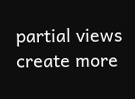partial views create more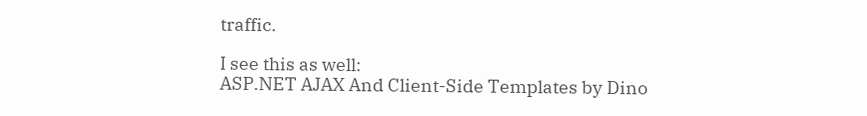traffic.

I see this as well:
ASP.NET AJAX And Client-Side Templates by Dino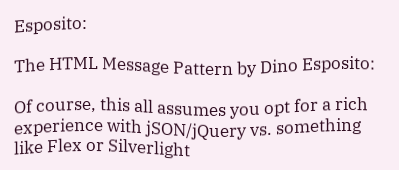Esposito:

The HTML Message Pattern by Dino Esposito:

Of course, this all assumes you opt for a rich experience with jSON/jQuery vs. something like Flex or Silverlight